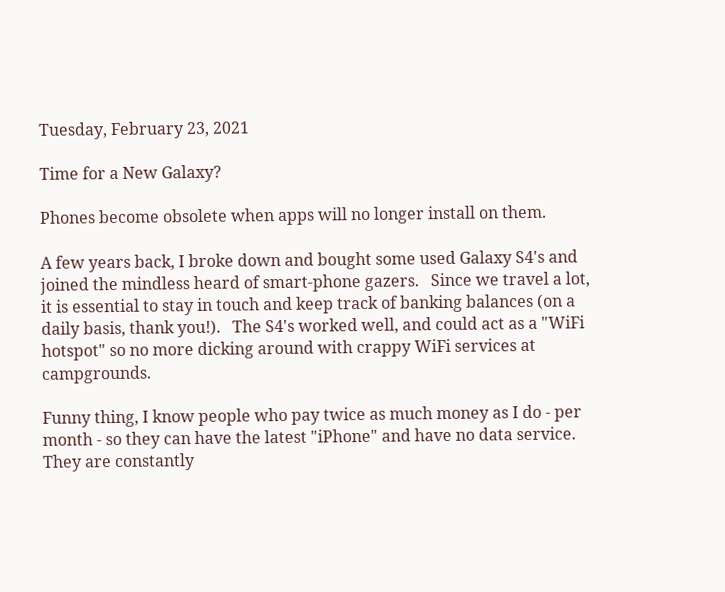Tuesday, February 23, 2021

Time for a New Galaxy?

Phones become obsolete when apps will no longer install on them.

A few years back, I broke down and bought some used Galaxy S4's and joined the mindless heard of smart-phone gazers.   Since we travel a lot, it is essential to stay in touch and keep track of banking balances (on a daily basis, thank you!).   The S4's worked well, and could act as a "WiFi hotspot" so no more dicking around with crappy WiFi services at campgrounds.

Funny thing, I know people who pay twice as much money as I do - per month - so they can have the latest "iPhone" and have no data service.  They are constantly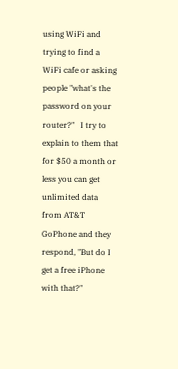using WiFi and trying to find a WiFi cafe or asking people "what's the password on your router?"   I try to explain to them that for $50 a month or less you can get unlimited data from AT&T GoPhone and they respond, "But do I get a free iPhone with that?"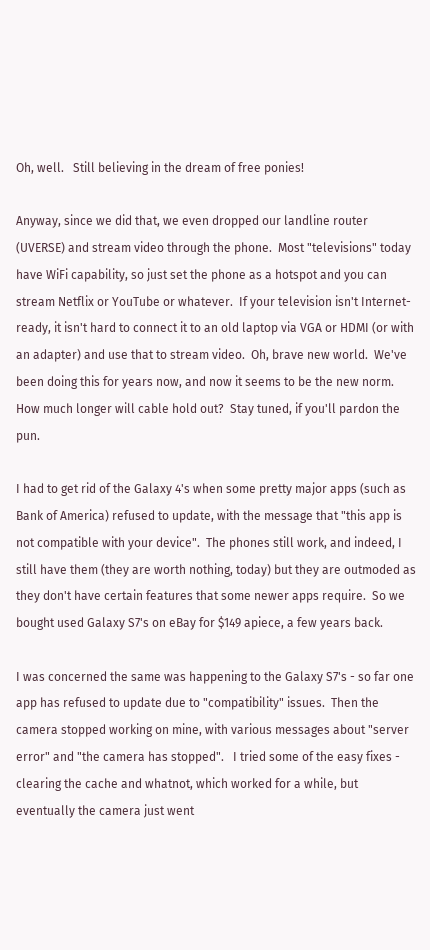Oh, well.   Still believing in the dream of free ponies!

Anyway, since we did that, we even dropped our landline router (UVERSE) and stream video through the phone.  Most "televisions" today have WiFi capability, so just set the phone as a hotspot and you can stream Netflix or YouTube or whatever.  If your television isn't Internet-ready, it isn't hard to connect it to an old laptop via VGA or HDMI (or with an adapter) and use that to stream video.  Oh, brave new world.  We've been doing this for years now, and now it seems to be the new norm.   How much longer will cable hold out?  Stay tuned, if you'll pardon the pun.

I had to get rid of the Galaxy 4's when some pretty major apps (such as Bank of America) refused to update, with the message that "this app is not compatible with your device".  The phones still work, and indeed, I still have them (they are worth nothing, today) but they are outmoded as they don't have certain features that some newer apps require.  So we bought used Galaxy S7's on eBay for $149 apiece, a few years back.

I was concerned the same was happening to the Galaxy S7's - so far one app has refused to update due to "compatibility" issues.  Then the camera stopped working on mine, with various messages about "server error" and "the camera has stopped".   I tried some of the easy fixes - clearing the cache and whatnot, which worked for a while, but eventually the camera just went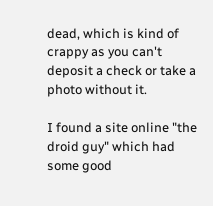dead, which is kind of crappy as you can't deposit a check or take a photo without it.

I found a site online "the droid guy" which had some good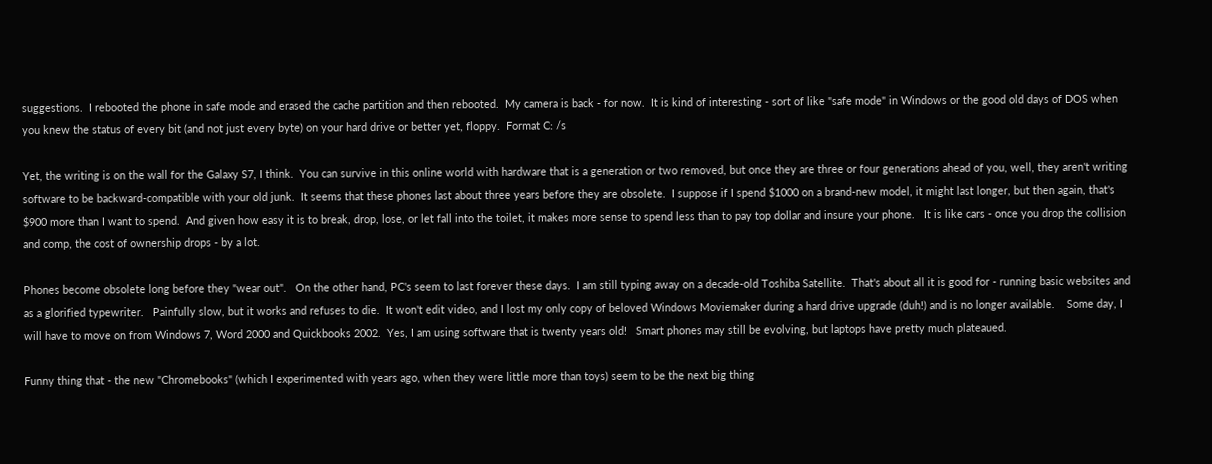suggestions.  I rebooted the phone in safe mode and erased the cache partition and then rebooted.  My camera is back - for now.  It is kind of interesting - sort of like "safe mode" in Windows or the good old days of DOS when you knew the status of every bit (and not just every byte) on your hard drive or better yet, floppy.  Format C: /s

Yet, the writing is on the wall for the Galaxy S7, I think.  You can survive in this online world with hardware that is a generation or two removed, but once they are three or four generations ahead of you, well, they aren't writing software to be backward-compatible with your old junk.  It seems that these phones last about three years before they are obsolete.  I suppose if I spend $1000 on a brand-new model, it might last longer, but then again, that's $900 more than I want to spend.  And given how easy it is to break, drop, lose, or let fall into the toilet, it makes more sense to spend less than to pay top dollar and insure your phone.   It is like cars - once you drop the collision and comp, the cost of ownership drops - by a lot.

Phones become obsolete long before they "wear out".   On the other hand, PC's seem to last forever these days.  I am still typing away on a decade-old Toshiba Satellite.  That's about all it is good for - running basic websites and as a glorified typewriter.   Painfully slow, but it works and refuses to die.  It won't edit video, and I lost my only copy of beloved Windows Moviemaker during a hard drive upgrade (duh!) and is no longer available.    Some day, I will have to move on from Windows 7, Word 2000 and Quickbooks 2002.  Yes, I am using software that is twenty years old!   Smart phones may still be evolving, but laptops have pretty much plateaued.

Funny thing that - the new "Chromebooks" (which I experimented with years ago, when they were little more than toys) seem to be the next big thing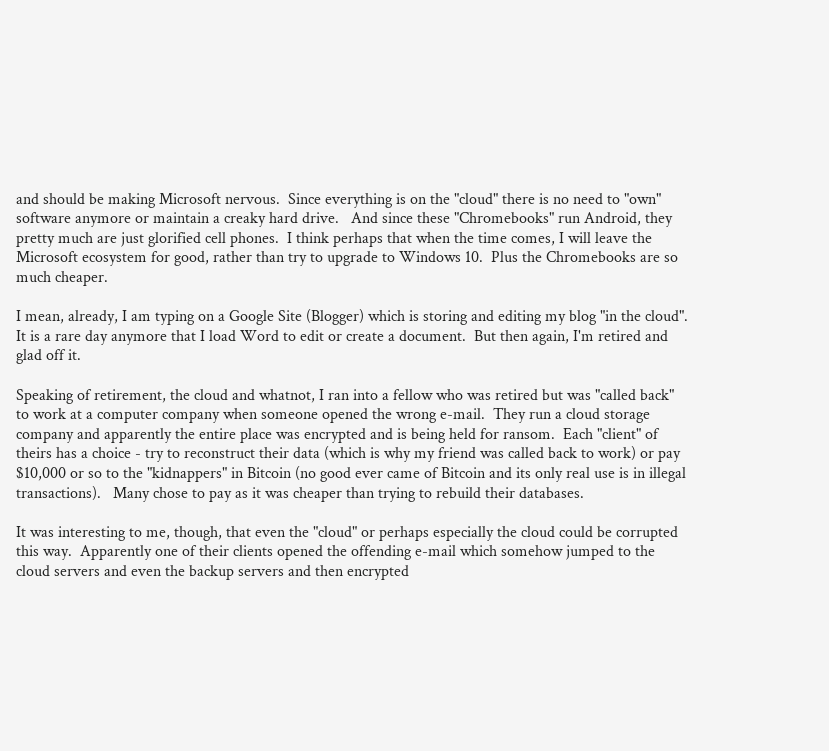and should be making Microsoft nervous.  Since everything is on the "cloud" there is no need to "own" software anymore or maintain a creaky hard drive.   And since these "Chromebooks" run Android, they pretty much are just glorified cell phones.  I think perhaps that when the time comes, I will leave the Microsoft ecosystem for good, rather than try to upgrade to Windows 10.  Plus the Chromebooks are so much cheaper.

I mean, already, I am typing on a Google Site (Blogger) which is storing and editing my blog "in the cloud".   It is a rare day anymore that I load Word to edit or create a document.  But then again, I'm retired and glad off it.

Speaking of retirement, the cloud and whatnot, I ran into a fellow who was retired but was "called back" to work at a computer company when someone opened the wrong e-mail.  They run a cloud storage company and apparently the entire place was encrypted and is being held for ransom.  Each "client" of theirs has a choice - try to reconstruct their data (which is why my friend was called back to work) or pay $10,000 or so to the "kidnappers" in Bitcoin (no good ever came of Bitcoin and its only real use is in illegal transactions).   Many chose to pay as it was cheaper than trying to rebuild their databases.

It was interesting to me, though, that even the "cloud" or perhaps especially the cloud could be corrupted this way.  Apparently one of their clients opened the offending e-mail which somehow jumped to the cloud servers and even the backup servers and then encrypted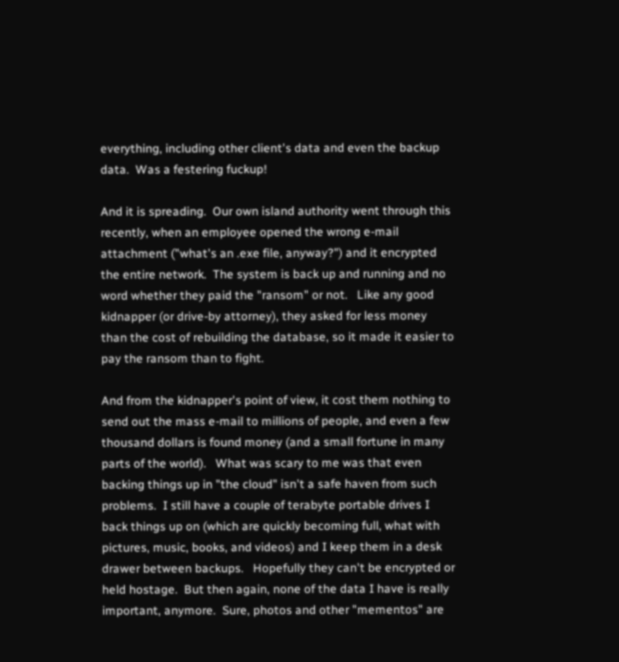everything, including other client's data and even the backup data.  Was a festering fuckup!

And it is spreading.  Our own island authority went through this recently, when an employee opened the wrong e-mail attachment ("what's an .exe file, anyway?") and it encrypted the entire network.  The system is back up and running and no word whether they paid the "ransom" or not.   Like any good kidnapper (or drive-by attorney), they asked for less money than the cost of rebuilding the database, so it made it easier to pay the ransom than to fight.

And from the kidnapper's point of view, it cost them nothing to send out the mass e-mail to millions of people, and even a few thousand dollars is found money (and a small fortune in many parts of the world).   What was scary to me was that even backing things up in "the cloud" isn't a safe haven from such problems.  I still have a couple of terabyte portable drives I back things up on (which are quickly becoming full, what with pictures, music, books, and videos) and I keep them in a desk drawer between backups.   Hopefully they can't be encrypted or held hostage.  But then again, none of the data I have is really important, anymore.  Sure, photos and other "mementos" are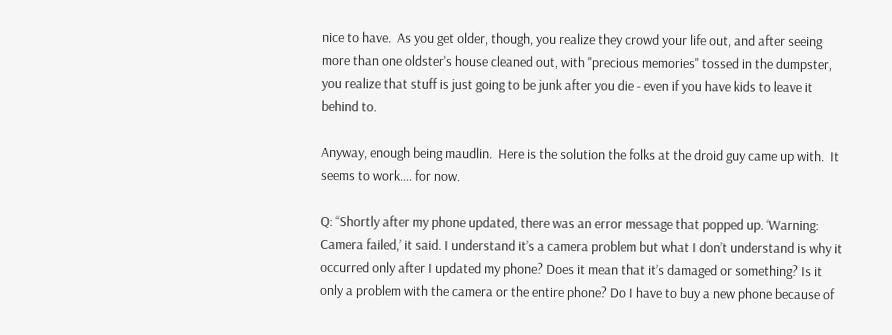nice to have.  As you get older, though, you realize they crowd your life out, and after seeing more than one oldster's house cleaned out, with "precious memories" tossed in the dumpster, you realize that stuff is just going to be junk after you die - even if you have kids to leave it behind to.

Anyway, enough being maudlin.  Here is the solution the folks at the droid guy came up with.  It seems to work.... for now.

Q: “Shortly after my phone updated, there was an error message that popped up. ‘Warning: Camera failed,’ it said. I understand it’s a camera problem but what I don’t understand is why it occurred only after I updated my phone? Does it mean that it’s damaged or something? Is it only a problem with the camera or the entire phone? Do I have to buy a new phone because of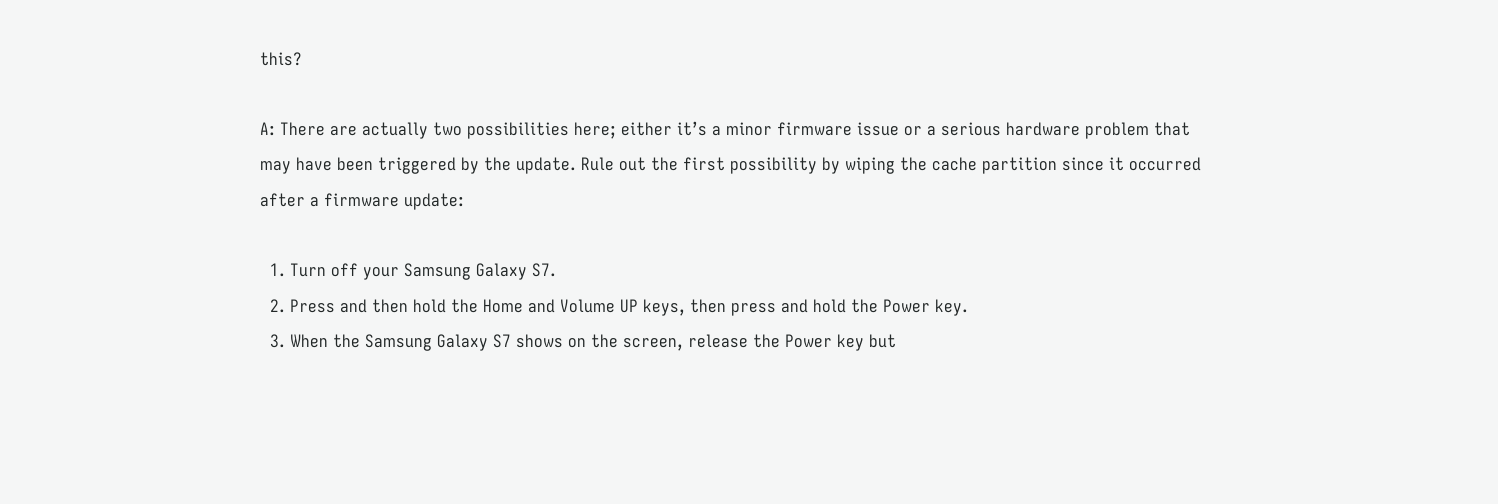this?

A: There are actually two possibilities here; either it’s a minor firmware issue or a serious hardware problem that may have been triggered by the update. Rule out the first possibility by wiping the cache partition since it occurred after a firmware update:

  1. Turn off your Samsung Galaxy S7.
  2. Press and then hold the Home and Volume UP keys, then press and hold the Power key.
  3. When the Samsung Galaxy S7 shows on the screen, release the Power key but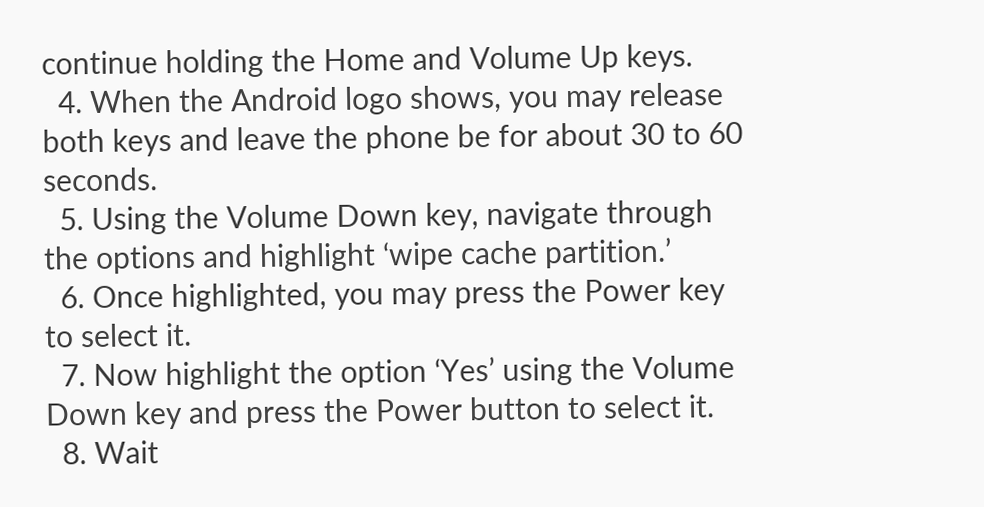continue holding the Home and Volume Up keys.
  4. When the Android logo shows, you may release both keys and leave the phone be for about 30 to 60 seconds.
  5. Using the Volume Down key, navigate through the options and highlight ‘wipe cache partition.’
  6. Once highlighted, you may press the Power key to select it.
  7. Now highlight the option ‘Yes’ using the Volume Down key and press the Power button to select it.
  8. Wait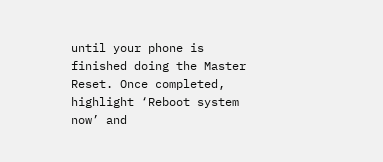until your phone is finished doing the Master Reset. Once completed, highlight ‘Reboot system now’ and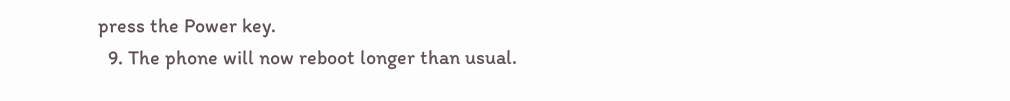press the Power key.
  9. The phone will now reboot longer than usual.